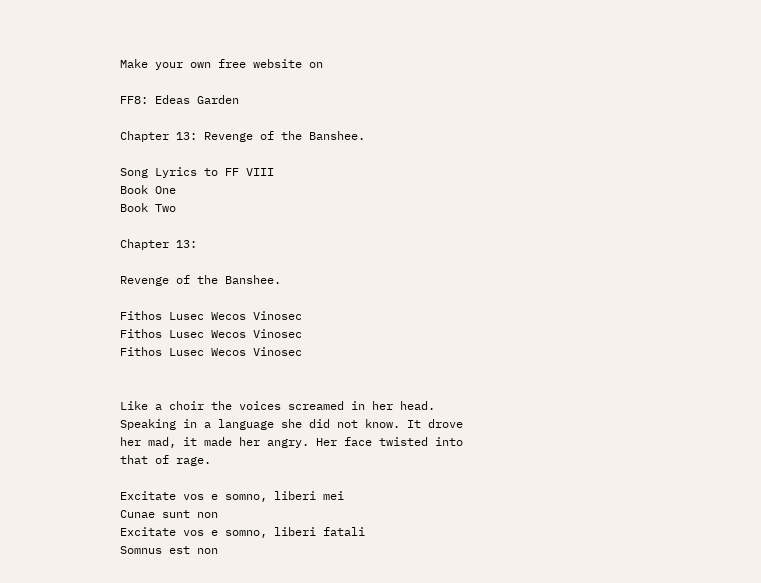Make your own free website on

FF8: Edeas Garden

Chapter 13: Revenge of the Banshee.

Song Lyrics to FF VIII
Book One
Book Two

Chapter 13:

Revenge of the Banshee.

Fithos Lusec Wecos Vinosec
Fithos Lusec Wecos Vinosec
Fithos Lusec Wecos Vinosec


Like a choir the voices screamed in her head. Speaking in a language she did not know. It drove her mad, it made her angry. Her face twisted into that of rage.

Excitate vos e somno, liberi mei
Cunae sunt non
Excitate vos e somno, liberi fatali
Somnus est non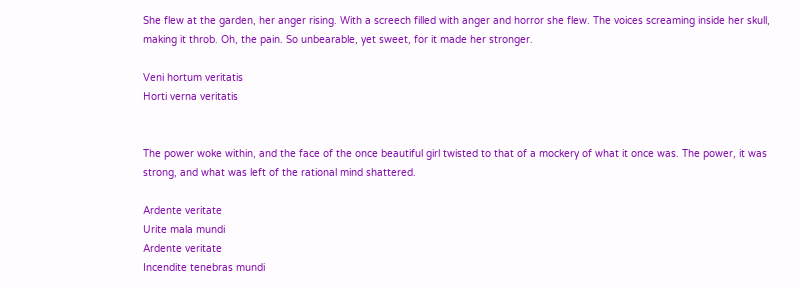She flew at the garden, her anger rising. With a screech filled with anger and horror she flew. The voices screaming inside her skull, making it throb. Oh, the pain. So unbearable, yet sweet, for it made her stronger.

Veni hortum veritatis
Horti verna veritatis


The power woke within, and the face of the once beautiful girl twisted to that of a mockery of what it once was. The power, it was strong, and what was left of the rational mind shattered.

Ardente veritate
Urite mala mundi
Ardente veritate
Incendite tenebras mundi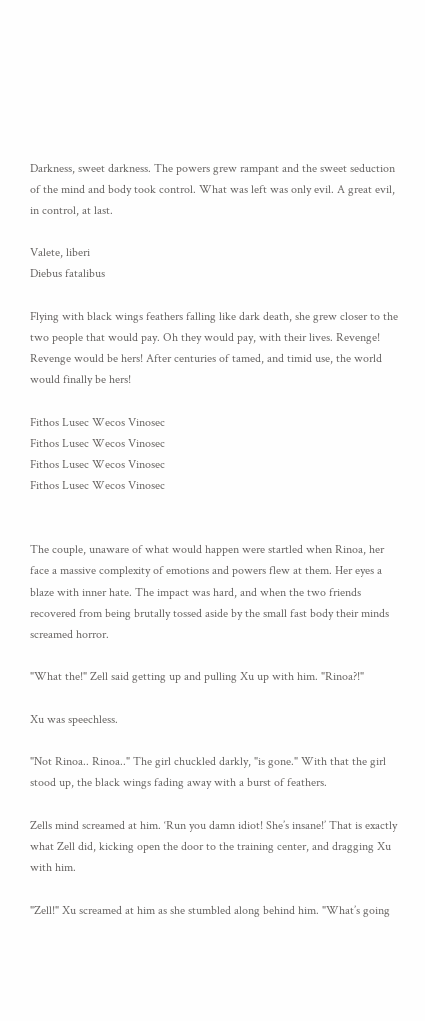Darkness, sweet darkness. The powers grew rampant and the sweet seduction of the mind and body took control. What was left was only evil. A great evil, in control, at last.

Valete, liberi
Diebus fatalibus

Flying with black wings feathers falling like dark death, she grew closer to the two people that would pay. Oh they would pay, with their lives. Revenge! Revenge would be hers! After centuries of tamed, and timid use, the world would finally be hers!

Fithos Lusec Wecos Vinosec
Fithos Lusec Wecos Vinosec
Fithos Lusec Wecos Vinosec
Fithos Lusec Wecos Vinosec


The couple, unaware of what would happen were startled when Rinoa, her face a massive complexity of emotions and powers flew at them. Her eyes a blaze with inner hate. The impact was hard, and when the two friends recovered from being brutally tossed aside by the small fast body their minds screamed horror.

"What the!" Zell said getting up and pulling Xu up with him. "Rinoa?!"

Xu was speechless.

"Not Rinoa.. Rinoa.." The girl chuckled darkly, "is gone." With that the girl stood up, the black wings fading away with a burst of feathers.

Zells mind screamed at him. ‘Run you damn idiot! She’s insane!’ That is exactly what Zell did, kicking open the door to the training center, and dragging Xu with him.

"Zell!" Xu screamed at him as she stumbled along behind him. "What’s going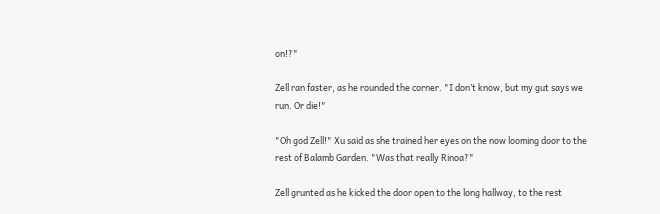on!?"

Zell ran faster, as he rounded the corner. "I don’t know, but my gut says we run. Or die!"

"Oh god Zell!" Xu said as she trained her eyes on the now looming door to the rest of Balamb Garden. "Was that really Rinoa?"

Zell grunted as he kicked the door open to the long hallway, to the rest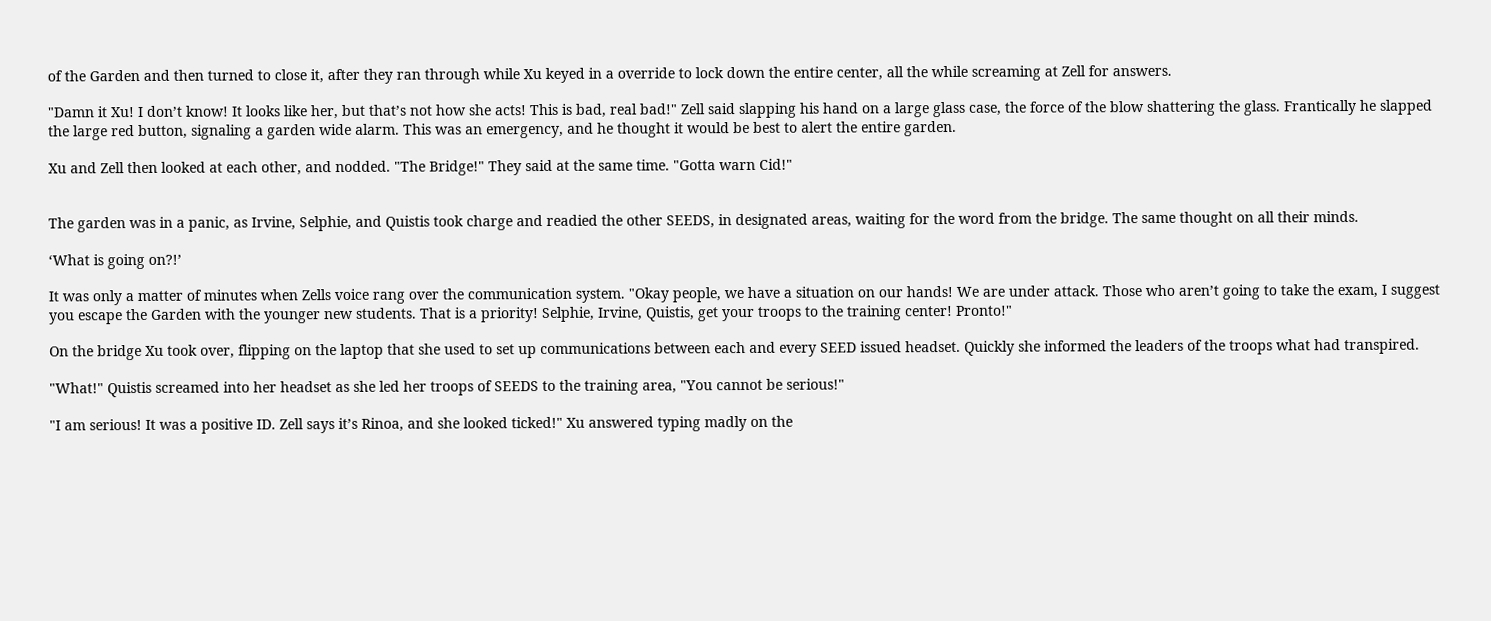of the Garden and then turned to close it, after they ran through while Xu keyed in a override to lock down the entire center, all the while screaming at Zell for answers.

"Damn it Xu! I don’t know! It looks like her, but that’s not how she acts! This is bad, real bad!" Zell said slapping his hand on a large glass case, the force of the blow shattering the glass. Frantically he slapped the large red button, signaling a garden wide alarm. This was an emergency, and he thought it would be best to alert the entire garden.

Xu and Zell then looked at each other, and nodded. "The Bridge!" They said at the same time. "Gotta warn Cid!"


The garden was in a panic, as Irvine, Selphie, and Quistis took charge and readied the other SEEDS, in designated areas, waiting for the word from the bridge. The same thought on all their minds.

‘What is going on?!’

It was only a matter of minutes when Zells voice rang over the communication system. "Okay people, we have a situation on our hands! We are under attack. Those who aren’t going to take the exam, I suggest you escape the Garden with the younger new students. That is a priority! Selphie, Irvine, Quistis, get your troops to the training center! Pronto!"

On the bridge Xu took over, flipping on the laptop that she used to set up communications between each and every SEED issued headset. Quickly she informed the leaders of the troops what had transpired.

"What!" Quistis screamed into her headset as she led her troops of SEEDS to the training area, "You cannot be serious!"

"I am serious! It was a positive ID. Zell says it’s Rinoa, and she looked ticked!" Xu answered typing madly on the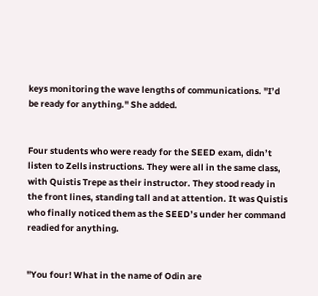keys monitoring the wave lengths of communications. "I’d be ready for anything." She added.


Four students who were ready for the SEED exam, didn’t listen to Zells instructions. They were all in the same class, with Quistis Trepe as their instructor. They stood ready in the front lines, standing tall and at attention. It was Quistis who finally noticed them as the SEED’s under her command readied for anything.


"You four! What in the name of Odin are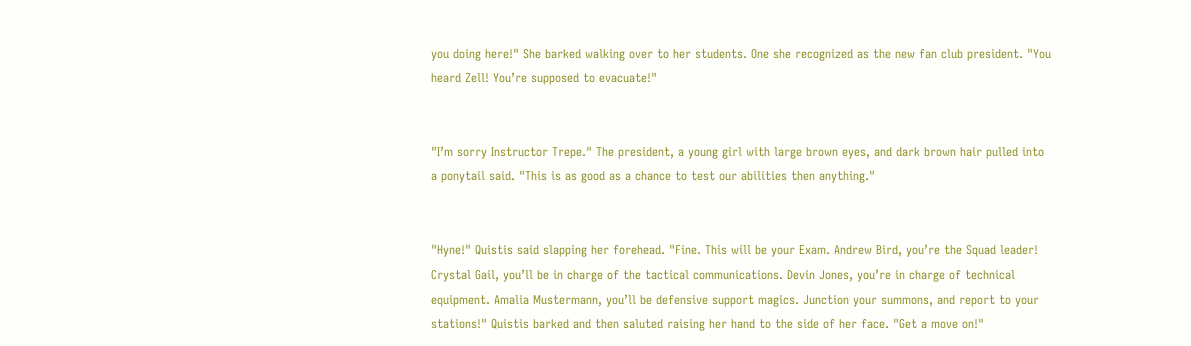you doing here!" She barked walking over to her students. One she recognized as the new fan club president. "You heard Zell! You’re supposed to evacuate!"


"I’m sorry Instructor Trepe." The president, a young girl with large brown eyes, and dark brown hair pulled into a ponytail said. "This is as good as a chance to test our abilities then anything."


"Hyne!" Quistis said slapping her forehead. "Fine. This will be your Exam. Andrew Bird, you’re the Squad leader! Crystal Gail, you’ll be in charge of the tactical communications. Devin Jones, you’re in charge of technical equipment. Amalia Mustermann, you’ll be defensive support magics. Junction your summons, and report to your stations!" Quistis barked and then saluted raising her hand to the side of her face. "Get a move on!"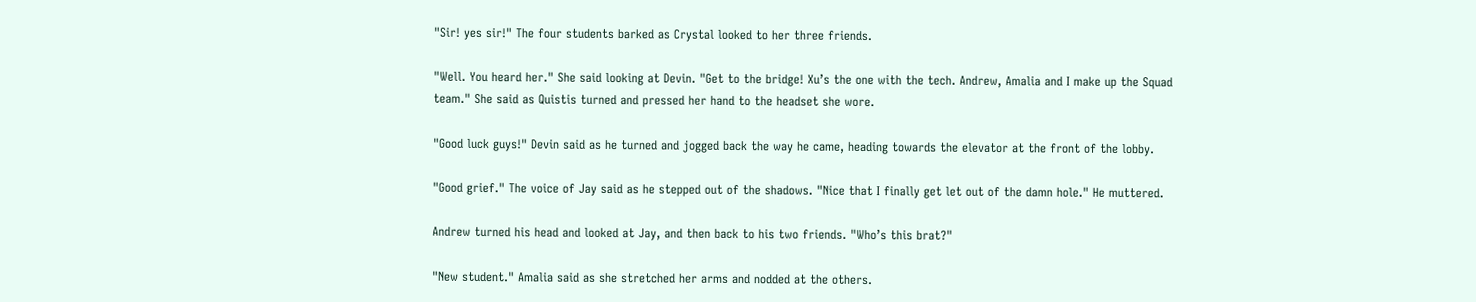"Sir! yes sir!" The four students barked as Crystal looked to her three friends.

"Well. You heard her." She said looking at Devin. "Get to the bridge! Xu’s the one with the tech. Andrew, Amalia and I make up the Squad team." She said as Quistis turned and pressed her hand to the headset she wore.

"Good luck guys!" Devin said as he turned and jogged back the way he came, heading towards the elevator at the front of the lobby.

"Good grief." The voice of Jay said as he stepped out of the shadows. "Nice that I finally get let out of the damn hole." He muttered.

Andrew turned his head and looked at Jay, and then back to his two friends. "Who’s this brat?"

"New student." Amalia said as she stretched her arms and nodded at the others.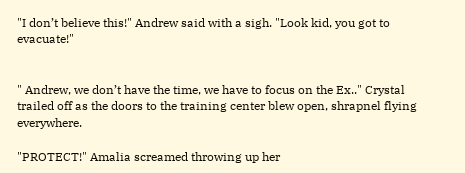"I don’t believe this!" Andrew said with a sigh. "Look kid, you got to evacuate!"


" Andrew, we don’t have the time, we have to focus on the Ex.." Crystal trailed off as the doors to the training center blew open, shrapnel flying everywhere.

"PROTECT!" Amalia screamed throwing up her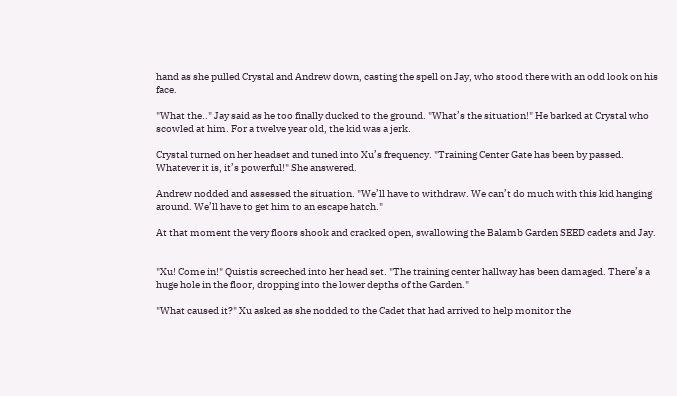hand as she pulled Crystal and Andrew down, casting the spell on Jay, who stood there with an odd look on his face.

"What the.." Jay said as he too finally ducked to the ground. "What’s the situation!" He barked at Crystal who scowled at him. For a twelve year old, the kid was a jerk.

Crystal turned on her headset and tuned into Xu’s frequency. "Training Center Gate has been by passed. Whatever it is, it’s powerful!" She answered.

Andrew nodded and assessed the situation. "We’ll have to withdraw. We can’t do much with this kid hanging around. We’ll have to get him to an escape hatch."

At that moment the very floors shook and cracked open, swallowing the Balamb Garden SEED cadets and Jay.


"Xu! Come in!" Quistis screeched into her head set. "The training center hallway has been damaged. There’s a huge hole in the floor, dropping into the lower depths of the Garden."

"What caused it?" Xu asked as she nodded to the Cadet that had arrived to help monitor the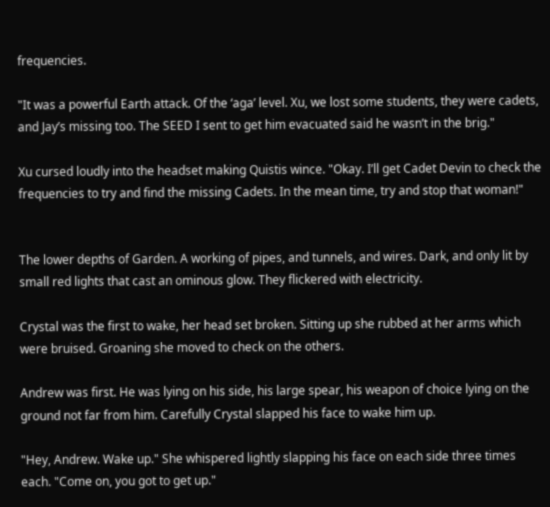frequencies.

"It was a powerful Earth attack. Of the ‘aga’ level. Xu, we lost some students, they were cadets, and Jay’s missing too. The SEED I sent to get him evacuated said he wasn’t in the brig."

Xu cursed loudly into the headset making Quistis wince. "Okay. I’ll get Cadet Devin to check the frequencies to try and find the missing Cadets. In the mean time, try and stop that woman!"


The lower depths of Garden. A working of pipes, and tunnels, and wires. Dark, and only lit by small red lights that cast an ominous glow. They flickered with electricity.

Crystal was the first to wake, her head set broken. Sitting up she rubbed at her arms which were bruised. Groaning she moved to check on the others.

Andrew was first. He was lying on his side, his large spear, his weapon of choice lying on the ground not far from him. Carefully Crystal slapped his face to wake him up.

"Hey, Andrew. Wake up." She whispered lightly slapping his face on each side three times each. "Come on, you got to get up."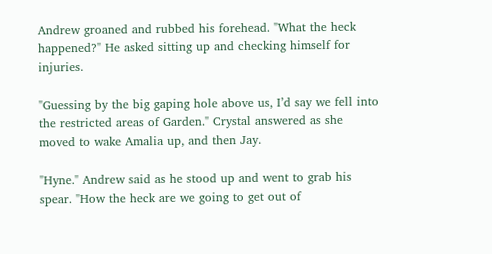Andrew groaned and rubbed his forehead. "What the heck happened?" He asked sitting up and checking himself for injuries.

"Guessing by the big gaping hole above us, I’d say we fell into the restricted areas of Garden." Crystal answered as she moved to wake Amalia up, and then Jay.

"Hyne." Andrew said as he stood up and went to grab his spear. "How the heck are we going to get out of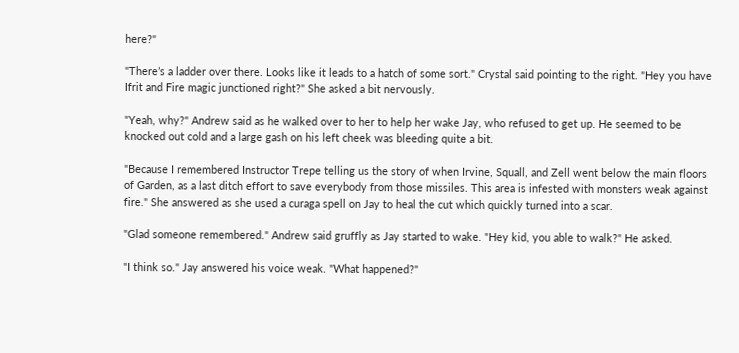here?"

"There’s a ladder over there. Looks like it leads to a hatch of some sort." Crystal said pointing to the right. "Hey you have Ifrit and Fire magic junctioned right?" She asked a bit nervously.

"Yeah, why?" Andrew said as he walked over to her to help her wake Jay, who refused to get up. He seemed to be knocked out cold and a large gash on his left cheek was bleeding quite a bit.

"Because I remembered Instructor Trepe telling us the story of when Irvine, Squall, and Zell went below the main floors of Garden, as a last ditch effort to save everybody from those missiles. This area is infested with monsters weak against fire." She answered as she used a curaga spell on Jay to heal the cut which quickly turned into a scar.

"Glad someone remembered." Andrew said gruffly as Jay started to wake. "Hey kid, you able to walk?" He asked.

"I think so." Jay answered his voice weak. "What happened?"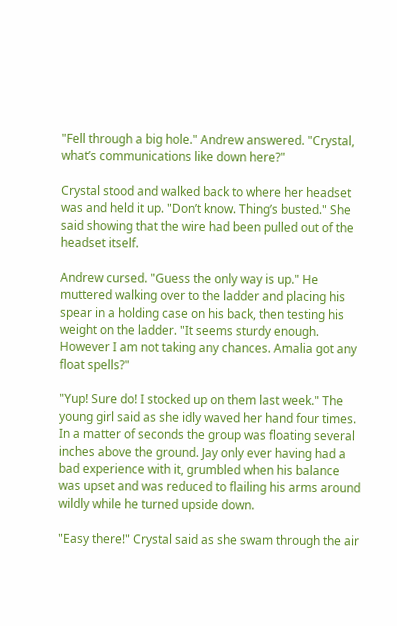"Fell through a big hole." Andrew answered. "Crystal, what’s communications like down here?"

Crystal stood and walked back to where her headset was and held it up. "Don’t know. Thing’s busted." She said showing that the wire had been pulled out of the headset itself.

Andrew cursed. "Guess the only way is up." He muttered walking over to the ladder and placing his spear in a holding case on his back, then testing his weight on the ladder. "It seems sturdy enough. However I am not taking any chances. Amalia got any float spells?"

"Yup! Sure do! I stocked up on them last week." The young girl said as she idly waved her hand four times. In a matter of seconds the group was floating several inches above the ground. Jay only ever having had a bad experience with it, grumbled when his balance was upset and was reduced to flailing his arms around wildly while he turned upside down.

"Easy there!" Crystal said as she swam through the air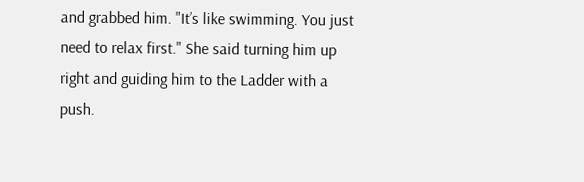and grabbed him. "It’s like swimming. You just need to relax first." She said turning him up right and guiding him to the Ladder with a push.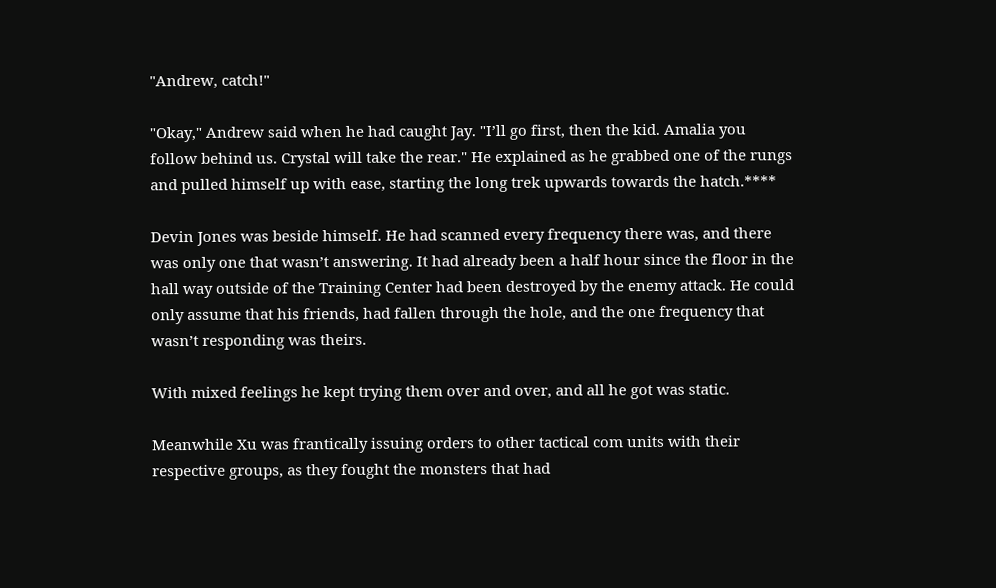"Andrew, catch!"

"Okay," Andrew said when he had caught Jay. "I’ll go first, then the kid. Amalia you follow behind us. Crystal will take the rear." He explained as he grabbed one of the rungs and pulled himself up with ease, starting the long trek upwards towards the hatch.****

Devin Jones was beside himself. He had scanned every frequency there was, and there was only one that wasn’t answering. It had already been a half hour since the floor in the hall way outside of the Training Center had been destroyed by the enemy attack. He could only assume that his friends, had fallen through the hole, and the one frequency that wasn’t responding was theirs.

With mixed feelings he kept trying them over and over, and all he got was static.

Meanwhile Xu was frantically issuing orders to other tactical com units with their respective groups, as they fought the monsters that had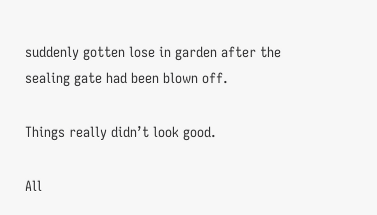suddenly gotten lose in garden after the sealing gate had been blown off.

Things really didn’t look good.

All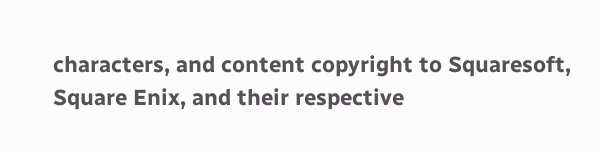characters, and content copyright to Squaresoft, Square Enix, and their respective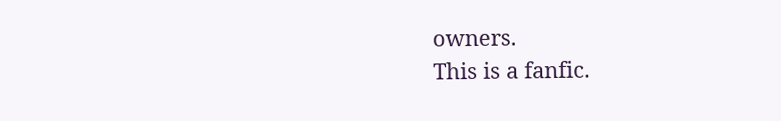owners.
This is a fanfic.